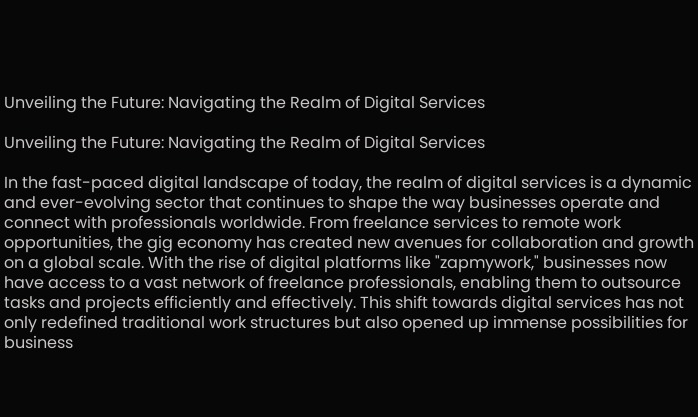Unveiling the Future: Navigating the Realm of Digital Services

Unveiling the Future: Navigating the Realm of Digital Services

In the fast-paced digital landscape of today, the realm of digital services is a dynamic and ever-evolving sector that continues to shape the way businesses operate and connect with professionals worldwide. From freelance services to remote work opportunities, the gig economy has created new avenues for collaboration and growth on a global scale. With the rise of digital platforms like "zapmywork," businesses now have access to a vast network of freelance professionals, enabling them to outsource tasks and projects efficiently and effectively. This shift towards digital services has not only redefined traditional work structures but also opened up immense possibilities for business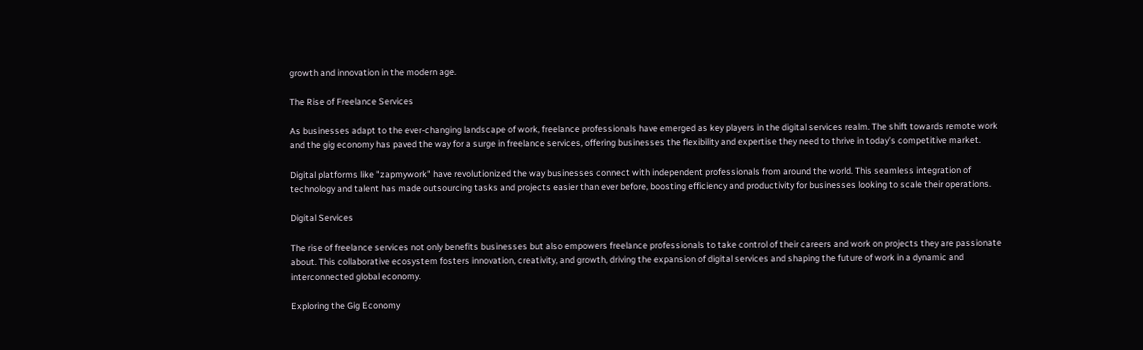growth and innovation in the modern age.

The Rise of Freelance Services

As businesses adapt to the ever-changing landscape of work, freelance professionals have emerged as key players in the digital services realm. The shift towards remote work and the gig economy has paved the way for a surge in freelance services, offering businesses the flexibility and expertise they need to thrive in today’s competitive market.

Digital platforms like "zapmywork" have revolutionized the way businesses connect with independent professionals from around the world. This seamless integration of technology and talent has made outsourcing tasks and projects easier than ever before, boosting efficiency and productivity for businesses looking to scale their operations.

Digital Services

The rise of freelance services not only benefits businesses but also empowers freelance professionals to take control of their careers and work on projects they are passionate about. This collaborative ecosystem fosters innovation, creativity, and growth, driving the expansion of digital services and shaping the future of work in a dynamic and interconnected global economy.

Exploring the Gig Economy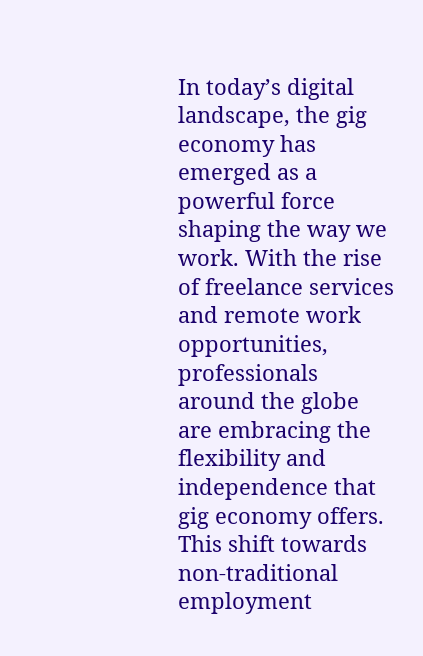In today’s digital landscape, the gig economy has emerged as a powerful force shaping the way we work. With the rise of freelance services and remote work opportunities, professionals around the globe are embracing the flexibility and independence that gig economy offers. This shift towards non-traditional employment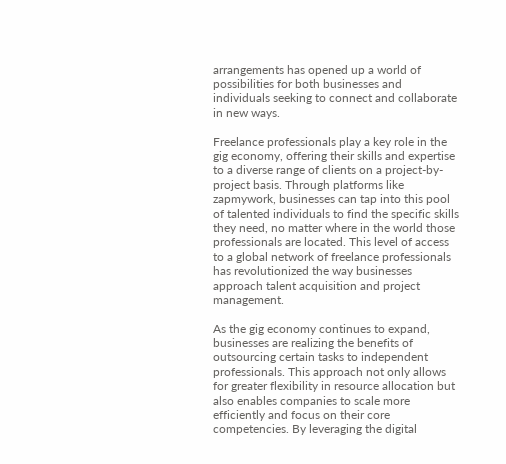arrangements has opened up a world of possibilities for both businesses and individuals seeking to connect and collaborate in new ways.

Freelance professionals play a key role in the gig economy, offering their skills and expertise to a diverse range of clients on a project-by-project basis. Through platforms like zapmywork, businesses can tap into this pool of talented individuals to find the specific skills they need, no matter where in the world those professionals are located. This level of access to a global network of freelance professionals has revolutionized the way businesses approach talent acquisition and project management.

As the gig economy continues to expand, businesses are realizing the benefits of outsourcing certain tasks to independent professionals. This approach not only allows for greater flexibility in resource allocation but also enables companies to scale more efficiently and focus on their core competencies. By leveraging the digital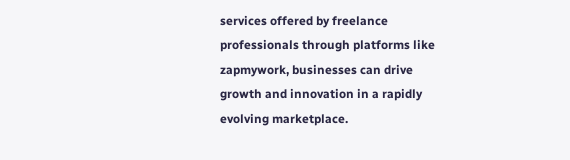services offered by freelance professionals through platforms like zapmywork, businesses can drive growth and innovation in a rapidly evolving marketplace.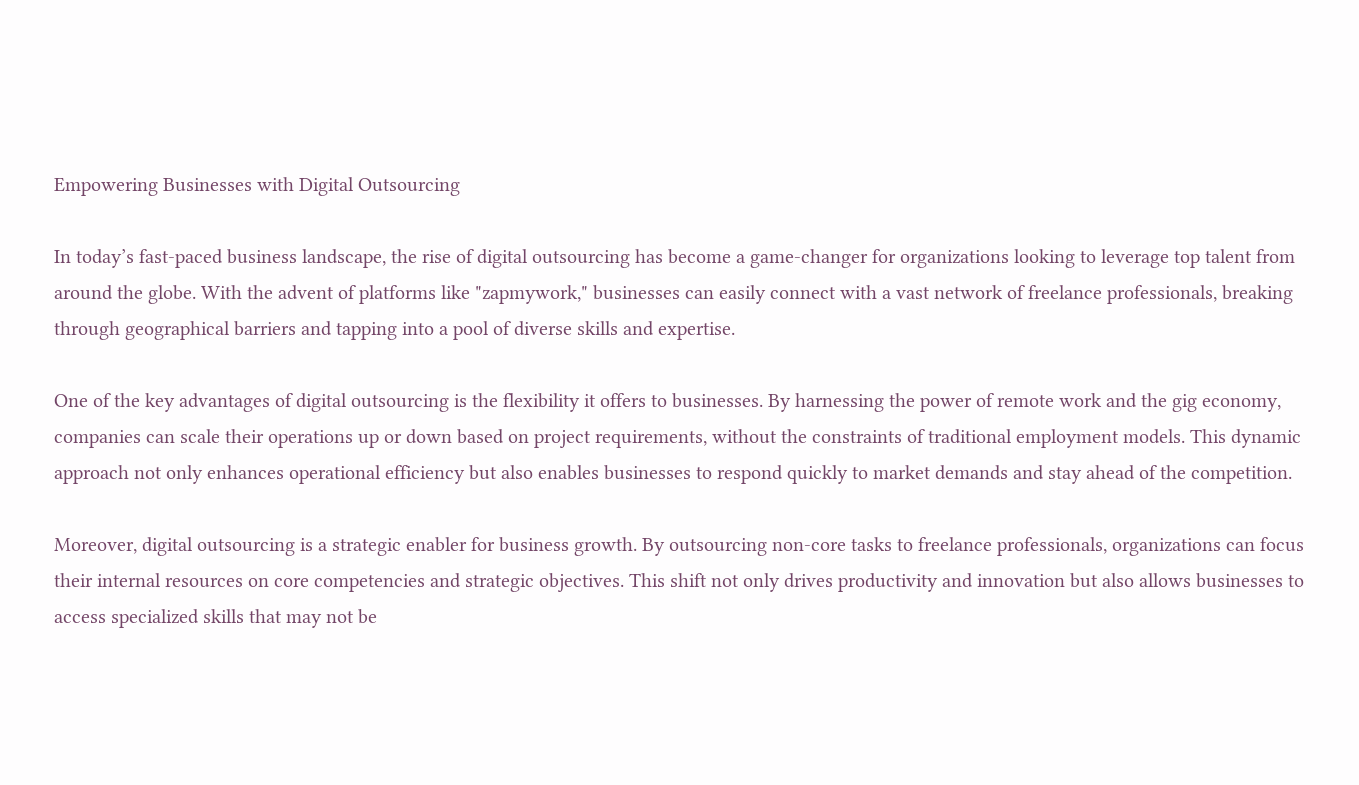Empowering Businesses with Digital Outsourcing

In today’s fast-paced business landscape, the rise of digital outsourcing has become a game-changer for organizations looking to leverage top talent from around the globe. With the advent of platforms like "zapmywork," businesses can easily connect with a vast network of freelance professionals, breaking through geographical barriers and tapping into a pool of diverse skills and expertise.

One of the key advantages of digital outsourcing is the flexibility it offers to businesses. By harnessing the power of remote work and the gig economy, companies can scale their operations up or down based on project requirements, without the constraints of traditional employment models. This dynamic approach not only enhances operational efficiency but also enables businesses to respond quickly to market demands and stay ahead of the competition.

Moreover, digital outsourcing is a strategic enabler for business growth. By outsourcing non-core tasks to freelance professionals, organizations can focus their internal resources on core competencies and strategic objectives. This shift not only drives productivity and innovation but also allows businesses to access specialized skills that may not be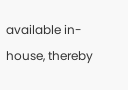available in-house, thereby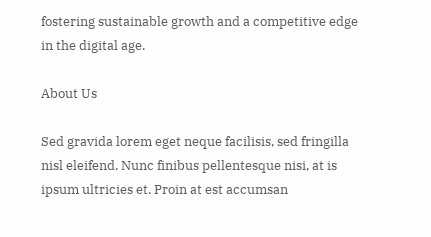fostering sustainable growth and a competitive edge in the digital age.

About Us

Sed gravida lorem eget neque facilisis, sed fringilla nisl eleifend. Nunc finibus pellentesque nisi, at is ipsum ultricies et. Proin at est accumsan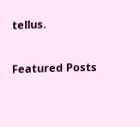tellus.

Featured Posts